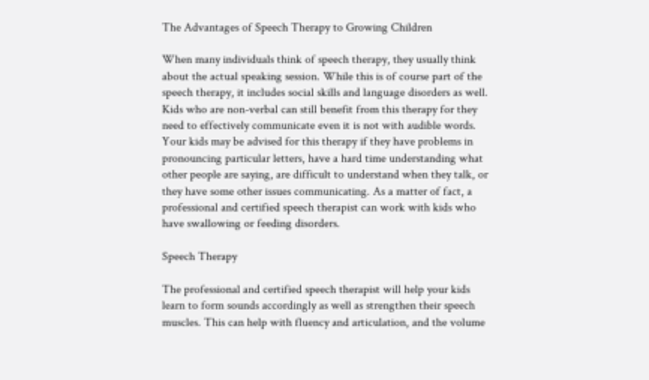The Advantages of Speech Therapy to Growing Children

When many individuals think of speech therapy, they usually think about the actual speaking session. While this is of course part of the speech therapy, it includes social skills and language disorders as well. Kids who are non-verbal can still benefit from this therapy for they need to effectively communicate even it is not with audible words. Your kids may be advised for this therapy if they have problems in pronouncing particular letters, have a hard time understanding what other people are saying, are difficult to understand when they talk, or they have some other issues communicating. As a matter of fact, a professional and certified speech therapist can work with kids who have swallowing or feeding disorders.

Speech Therapy

The professional and certified speech therapist will help your kids learn to form sounds accordingly as well as strengthen their speech muscles. This can help with fluency and articulation, and the volume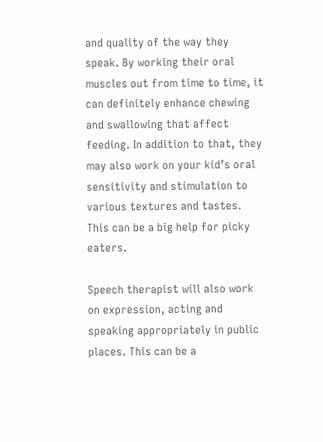and quality of the way they speak. By working their oral muscles out from time to time, it can definitely enhance chewing and swallowing that affect feeding. In addition to that, they may also work on your kid’s oral sensitivity and stimulation to various textures and tastes. This can be a big help for picky eaters.

Speech therapist will also work on expression, acting and speaking appropriately in public places. This can be a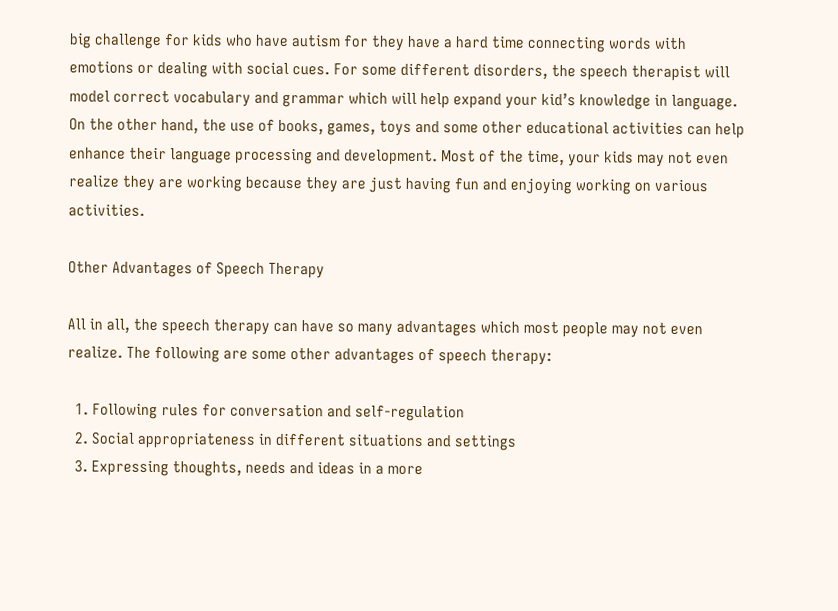big challenge for kids who have autism for they have a hard time connecting words with emotions or dealing with social cues. For some different disorders, the speech therapist will model correct vocabulary and grammar which will help expand your kid’s knowledge in language. On the other hand, the use of books, games, toys and some other educational activities can help enhance their language processing and development. Most of the time, your kids may not even realize they are working because they are just having fun and enjoying working on various activities.

Other Advantages of Speech Therapy

All in all, the speech therapy can have so many advantages which most people may not even realize. The following are some other advantages of speech therapy:

  1. Following rules for conversation and self-regulation
  2. Social appropriateness in different situations and settings
  3. Expressing thoughts, needs and ideas in a more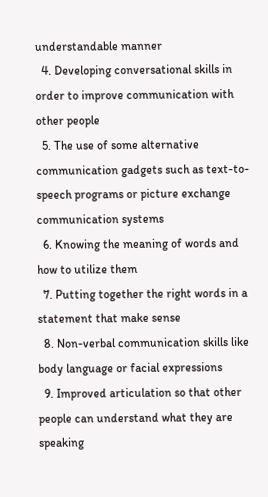understandable manner
  4. Developing conversational skills in order to improve communication with other people
  5. The use of some alternative communication gadgets such as text-to-speech programs or picture exchange communication systems
  6. Knowing the meaning of words and how to utilize them
  7. Putting together the right words in a statement that make sense
  8. Non-verbal communication skills like body language or facial expressions
  9. Improved articulation so that other people can understand what they are speaking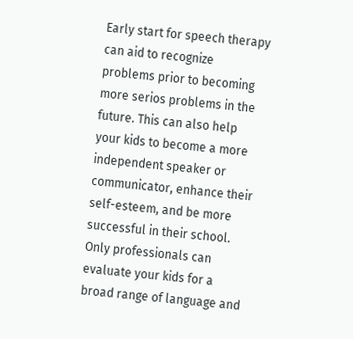Early start for speech therapy can aid to recognize problems prior to becoming more serios problems in the future. This can also help your kids to become a more independent speaker or communicator, enhance their self-esteem, and be more successful in their school. Only professionals can evaluate your kids for a broad range of language and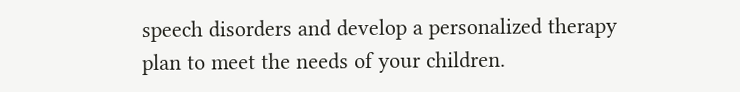speech disorders and develop a personalized therapy plan to meet the needs of your children.